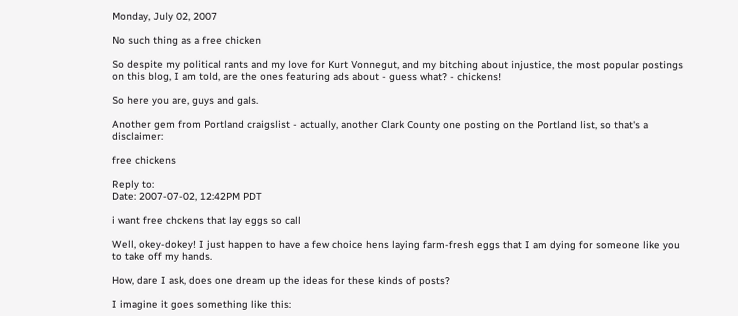Monday, July 02, 2007

No such thing as a free chicken

So despite my political rants and my love for Kurt Vonnegut, and my bitching about injustice, the most popular postings on this blog, I am told, are the ones featuring ads about - guess what? - chickens!

So here you are, guys and gals.

Another gem from Portland craigslist - actually, another Clark County one posting on the Portland list, so that's a disclaimer:

free chickens

Reply to:
Date: 2007-07-02, 12:42PM PDT

i want free chckens that lay eggs so call

Well, okey-dokey! I just happen to have a few choice hens laying farm-fresh eggs that I am dying for someone like you to take off my hands.

How, dare I ask, does one dream up the ideas for these kinds of posts?

I imagine it goes something like this: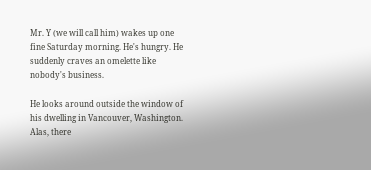Mr. Y (we will call him) wakes up one fine Saturday morning. He's hungry. He suddenly craves an omelette like nobody's business.

He looks around outside the window of his dwelling in Vancouver, Washington. Alas, there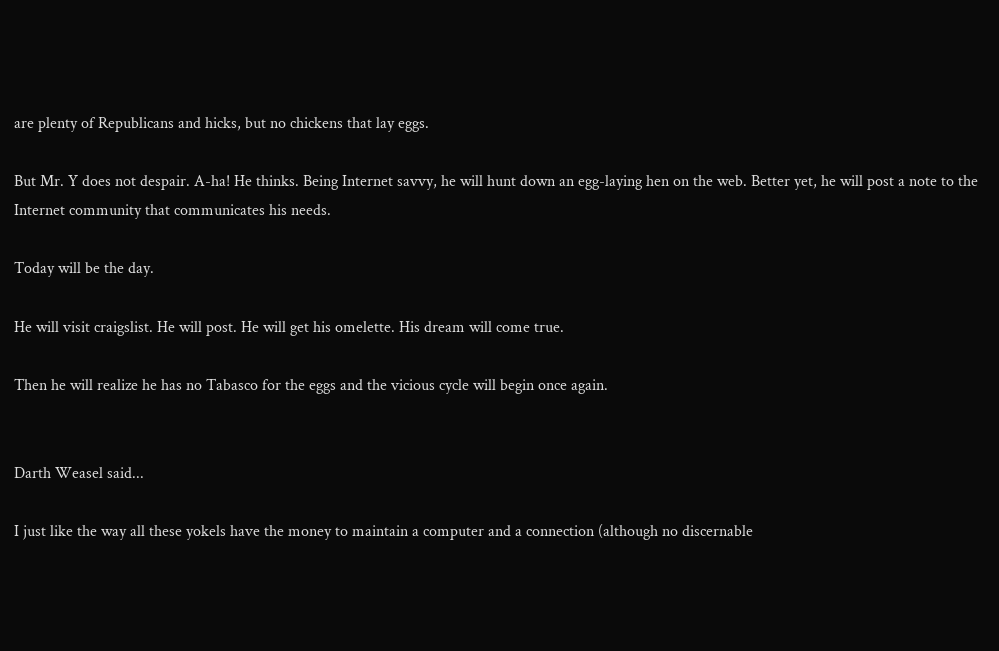are plenty of Republicans and hicks, but no chickens that lay eggs.

But Mr. Y does not despair. A-ha! He thinks. Being Internet savvy, he will hunt down an egg-laying hen on the web. Better yet, he will post a note to the Internet community that communicates his needs.

Today will be the day.

He will visit craigslist. He will post. He will get his omelette. His dream will come true.

Then he will realize he has no Tabasco for the eggs and the vicious cycle will begin once again.


Darth Weasel said...

I just like the way all these yokels have the money to maintain a computer and a connection (although no discernable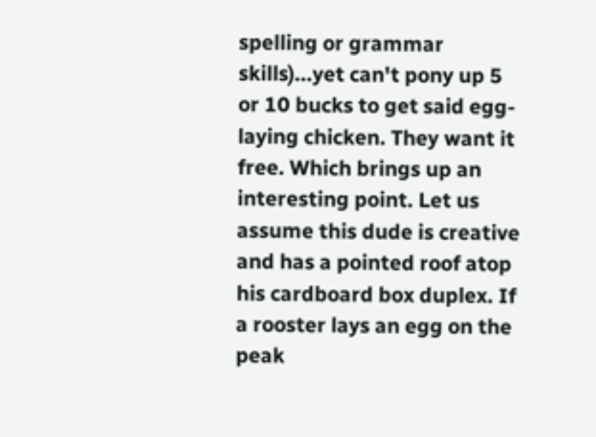spelling or grammar skills)...yet can't pony up 5 or 10 bucks to get said egg-laying chicken. They want it free. Which brings up an interesting point. Let us assume this dude is creative and has a pointed roof atop his cardboard box duplex. If a rooster lays an egg on the peak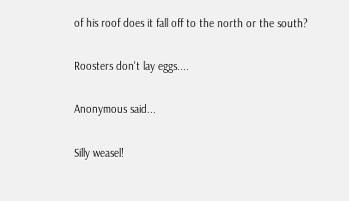of his roof does it fall off to the north or the south?

Roosters don't lay eggs....

Anonymous said...

Silly weasel!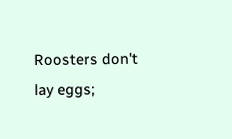Roosters don't lay eggs;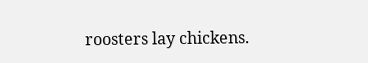roosters lay chickens.